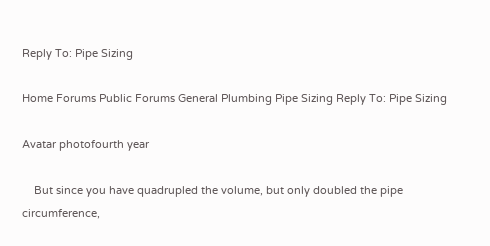Reply To: Pipe Sizing

Home Forums Public Forums General Plumbing Pipe Sizing Reply To: Pipe Sizing

Avatar photofourth year

    But since you have quadrupled the volume, but only doubled the pipe circumference,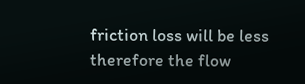friction loss will be less therefore the flow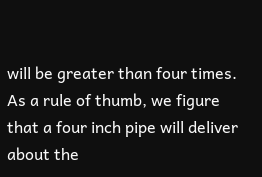will be greater than four times. As a rule of thumb, we figure that a four inch pipe will deliver about the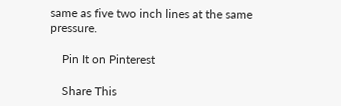same as five two inch lines at the same pressure.

    Pin It on Pinterest

    Share This